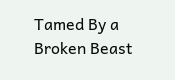Tamed By a Broken Beast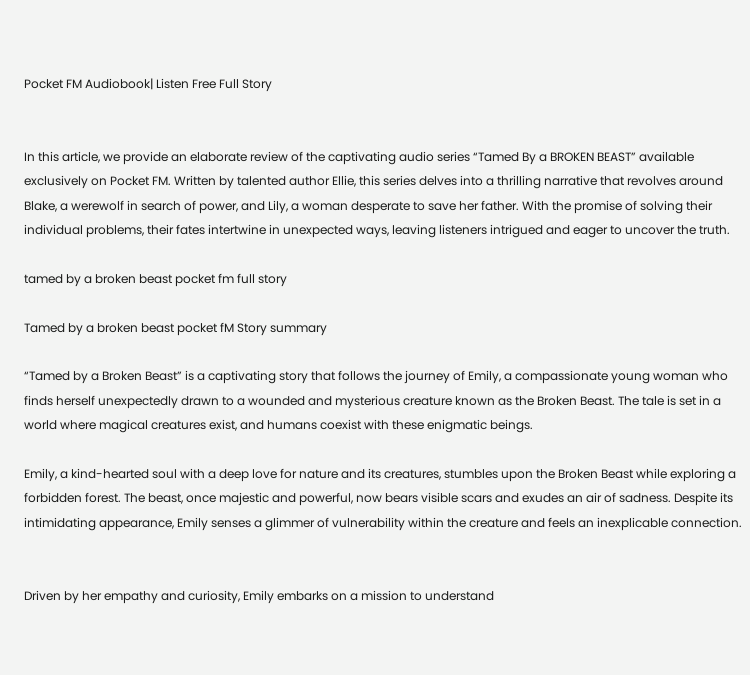Pocket FM Audiobook| Listen Free Full Story


In this article, we provide an elaborate review of the captivating audio series “Tamed By a BROKEN BEAST” available exclusively on Pocket FM. Written by talented author Ellie, this series delves into a thrilling narrative that revolves around Blake, a werewolf in search of power, and Lily, a woman desperate to save her father. With the promise of solving their individual problems, their fates intertwine in unexpected ways, leaving listeners intrigued and eager to uncover the truth.

tamed by a broken beast pocket fm full story

Tamed by a broken beast pocket fM Story summary

“Tamed by a Broken Beast” is a captivating story that follows the journey of Emily, a compassionate young woman who finds herself unexpectedly drawn to a wounded and mysterious creature known as the Broken Beast. The tale is set in a world where magical creatures exist, and humans coexist with these enigmatic beings.

Emily, a kind-hearted soul with a deep love for nature and its creatures, stumbles upon the Broken Beast while exploring a forbidden forest. The beast, once majestic and powerful, now bears visible scars and exudes an air of sadness. Despite its intimidating appearance, Emily senses a glimmer of vulnerability within the creature and feels an inexplicable connection.


Driven by her empathy and curiosity, Emily embarks on a mission to understand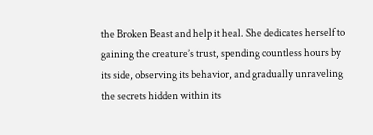the Broken Beast and help it heal. She dedicates herself to gaining the creature’s trust, spending countless hours by its side, observing its behavior, and gradually unraveling the secrets hidden within its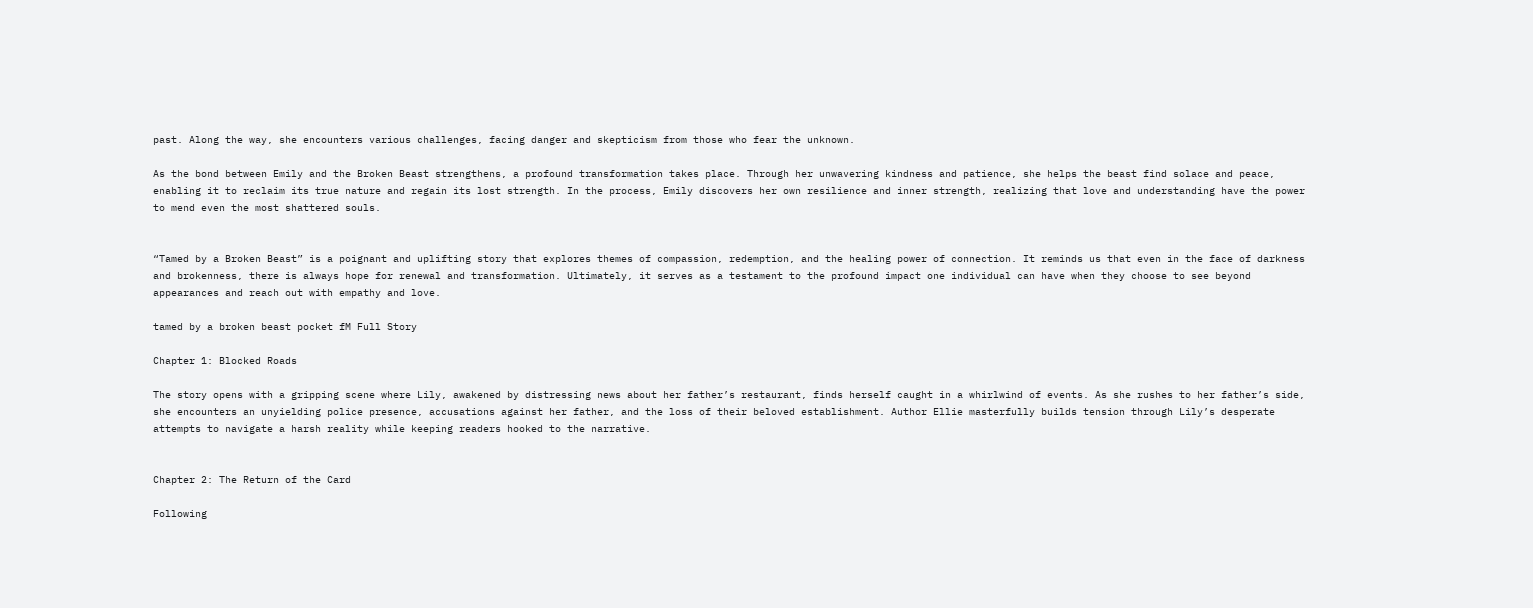past. Along the way, she encounters various challenges, facing danger and skepticism from those who fear the unknown.

As the bond between Emily and the Broken Beast strengthens, a profound transformation takes place. Through her unwavering kindness and patience, she helps the beast find solace and peace, enabling it to reclaim its true nature and regain its lost strength. In the process, Emily discovers her own resilience and inner strength, realizing that love and understanding have the power to mend even the most shattered souls.


“Tamed by a Broken Beast” is a poignant and uplifting story that explores themes of compassion, redemption, and the healing power of connection. It reminds us that even in the face of darkness and brokenness, there is always hope for renewal and transformation. Ultimately, it serves as a testament to the profound impact one individual can have when they choose to see beyond appearances and reach out with empathy and love.

tamed by a broken beast pocket fM Full Story

Chapter 1: Blocked Roads

The story opens with a gripping scene where Lily, awakened by distressing news about her father’s restaurant, finds herself caught in a whirlwind of events. As she rushes to her father’s side, she encounters an unyielding police presence, accusations against her father, and the loss of their beloved establishment. Author Ellie masterfully builds tension through Lily’s desperate attempts to navigate a harsh reality while keeping readers hooked to the narrative.


Chapter 2: The Return of the Card

Following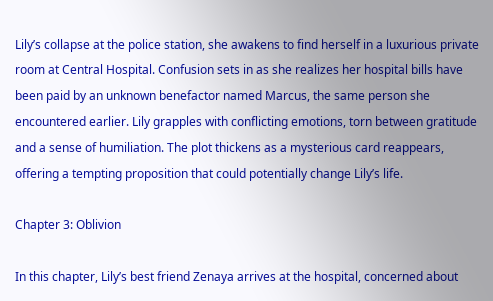Lily’s collapse at the police station, she awakens to find herself in a luxurious private room at Central Hospital. Confusion sets in as she realizes her hospital bills have been paid by an unknown benefactor named Marcus, the same person she encountered earlier. Lily grapples with conflicting emotions, torn between gratitude and a sense of humiliation. The plot thickens as a mysterious card reappears, offering a tempting proposition that could potentially change Lily’s life.

Chapter 3: Oblivion

In this chapter, Lily’s best friend Zenaya arrives at the hospital, concerned about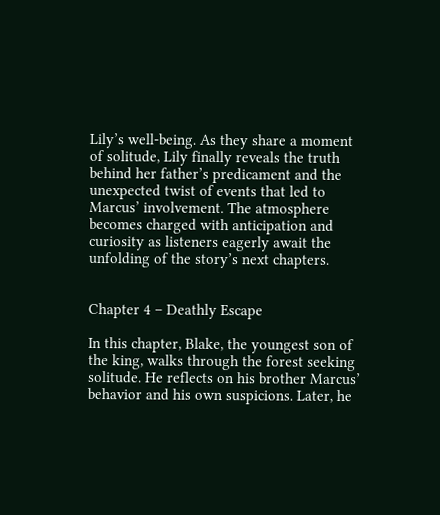Lily’s well-being. As they share a moment of solitude, Lily finally reveals the truth behind her father’s predicament and the unexpected twist of events that led to Marcus’ involvement. The atmosphere becomes charged with anticipation and curiosity as listeners eagerly await the unfolding of the story’s next chapters.


Chapter 4 – Deathly Escape

In this chapter, Blake, the youngest son of the king, walks through the forest seeking solitude. He reflects on his brother Marcus’ behavior and his own suspicions. Later, he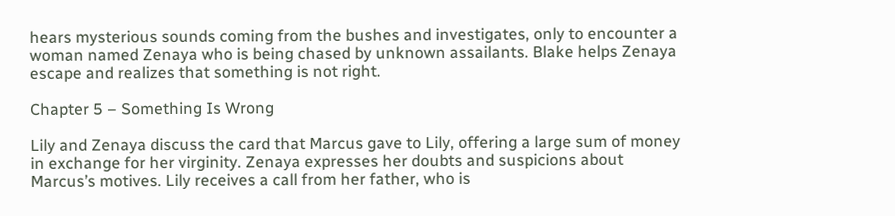hears mysterious sounds coming from the bushes and investigates, only to encounter a woman named Zenaya who is being chased by unknown assailants. Blake helps Zenaya escape and realizes that something is not right.

Chapter 5 – Something Is Wrong

Lily and Zenaya discuss the card that Marcus gave to Lily, offering a large sum of money in exchange for her virginity. Zenaya expresses her doubts and suspicions about Marcus’s motives. Lily receives a call from her father, who is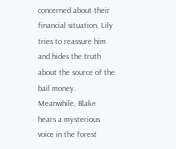concerned about their financial situation. Lily tries to reassure him and hides the truth about the source of the bail money. Meanwhile, Blake hears a mysterious voice in the forest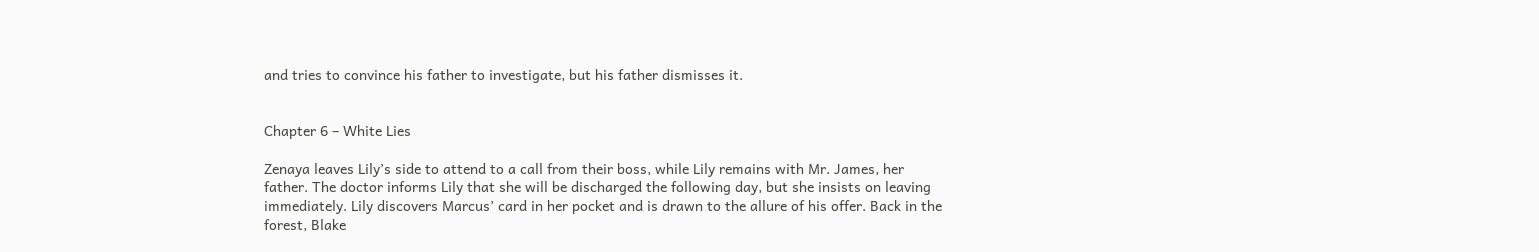and tries to convince his father to investigate, but his father dismisses it.


Chapter 6 – White Lies

Zenaya leaves Lily’s side to attend to a call from their boss, while Lily remains with Mr. James, her father. The doctor informs Lily that she will be discharged the following day, but she insists on leaving immediately. Lily discovers Marcus’ card in her pocket and is drawn to the allure of his offer. Back in the forest, Blake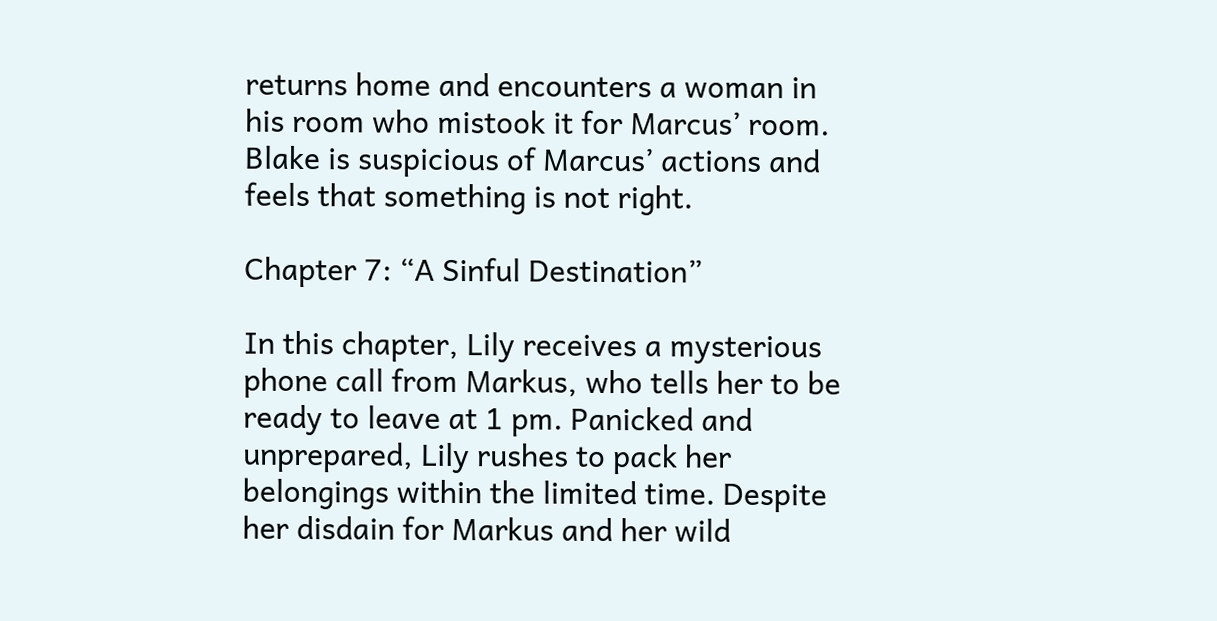returns home and encounters a woman in his room who mistook it for Marcus’ room. Blake is suspicious of Marcus’ actions and feels that something is not right.

Chapter 7: “A Sinful Destination”

In this chapter, Lily receives a mysterious phone call from Markus, who tells her to be ready to leave at 1 pm. Panicked and unprepared, Lily rushes to pack her belongings within the limited time. Despite her disdain for Markus and her wild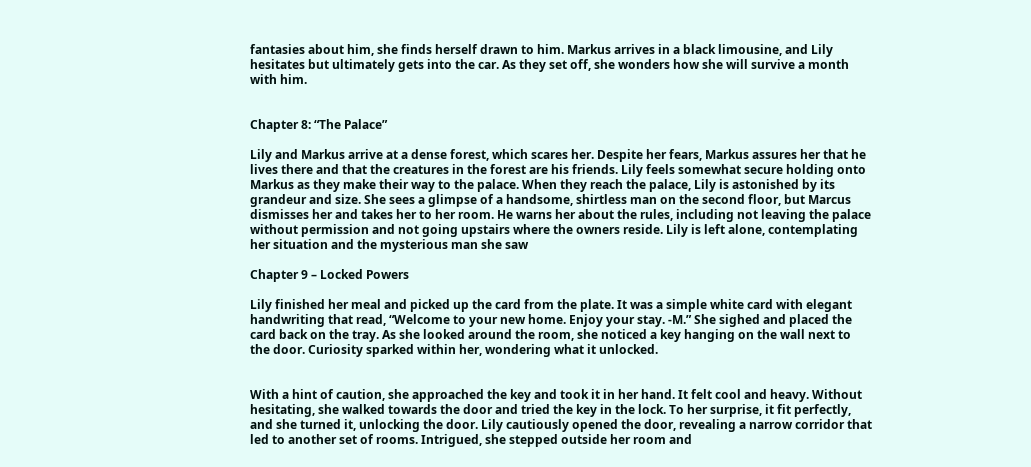fantasies about him, she finds herself drawn to him. Markus arrives in a black limousine, and Lily hesitates but ultimately gets into the car. As they set off, she wonders how she will survive a month with him.


Chapter 8: “The Palace”

Lily and Markus arrive at a dense forest, which scares her. Despite her fears, Markus assures her that he lives there and that the creatures in the forest are his friends. Lily feels somewhat secure holding onto Markus as they make their way to the palace. When they reach the palace, Lily is astonished by its grandeur and size. She sees a glimpse of a handsome, shirtless man on the second floor, but Marcus dismisses her and takes her to her room. He warns her about the rules, including not leaving the palace without permission and not going upstairs where the owners reside. Lily is left alone, contemplating her situation and the mysterious man she saw

Chapter 9 – Locked Powers

Lily finished her meal and picked up the card from the plate. It was a simple white card with elegant handwriting that read, “Welcome to your new home. Enjoy your stay. -M.” She sighed and placed the card back on the tray. As she looked around the room, she noticed a key hanging on the wall next to the door. Curiosity sparked within her, wondering what it unlocked.


With a hint of caution, she approached the key and took it in her hand. It felt cool and heavy. Without hesitating, she walked towards the door and tried the key in the lock. To her surprise, it fit perfectly, and she turned it, unlocking the door. Lily cautiously opened the door, revealing a narrow corridor that led to another set of rooms. Intrigued, she stepped outside her room and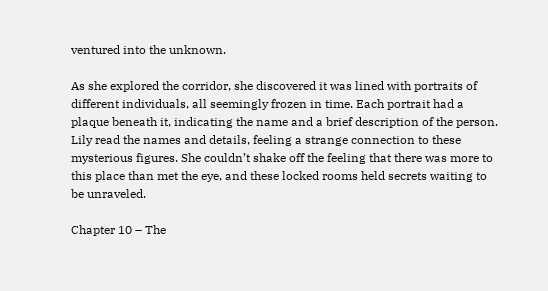ventured into the unknown.

As she explored the corridor, she discovered it was lined with portraits of different individuals, all seemingly frozen in time. Each portrait had a plaque beneath it, indicating the name and a brief description of the person. Lily read the names and details, feeling a strange connection to these mysterious figures. She couldn’t shake off the feeling that there was more to this place than met the eye, and these locked rooms held secrets waiting to be unraveled.

Chapter 10 – The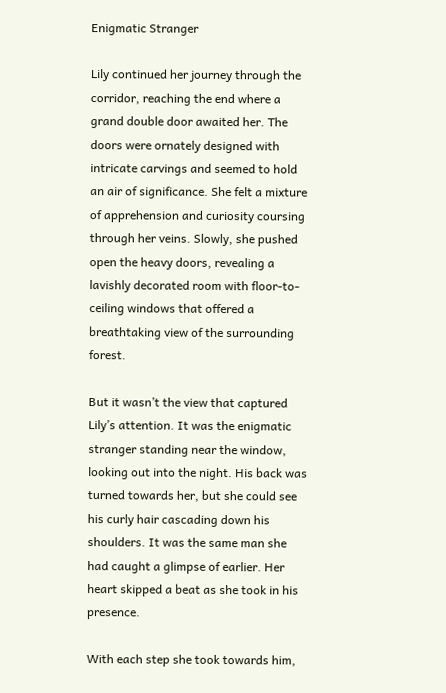Enigmatic Stranger

Lily continued her journey through the corridor, reaching the end where a grand double door awaited her. The doors were ornately designed with intricate carvings and seemed to hold an air of significance. She felt a mixture of apprehension and curiosity coursing through her veins. Slowly, she pushed open the heavy doors, revealing a lavishly decorated room with floor-to-ceiling windows that offered a breathtaking view of the surrounding forest.

But it wasn’t the view that captured Lily’s attention. It was the enigmatic stranger standing near the window, looking out into the night. His back was turned towards her, but she could see his curly hair cascading down his shoulders. It was the same man she had caught a glimpse of earlier. Her heart skipped a beat as she took in his presence.

With each step she took towards him,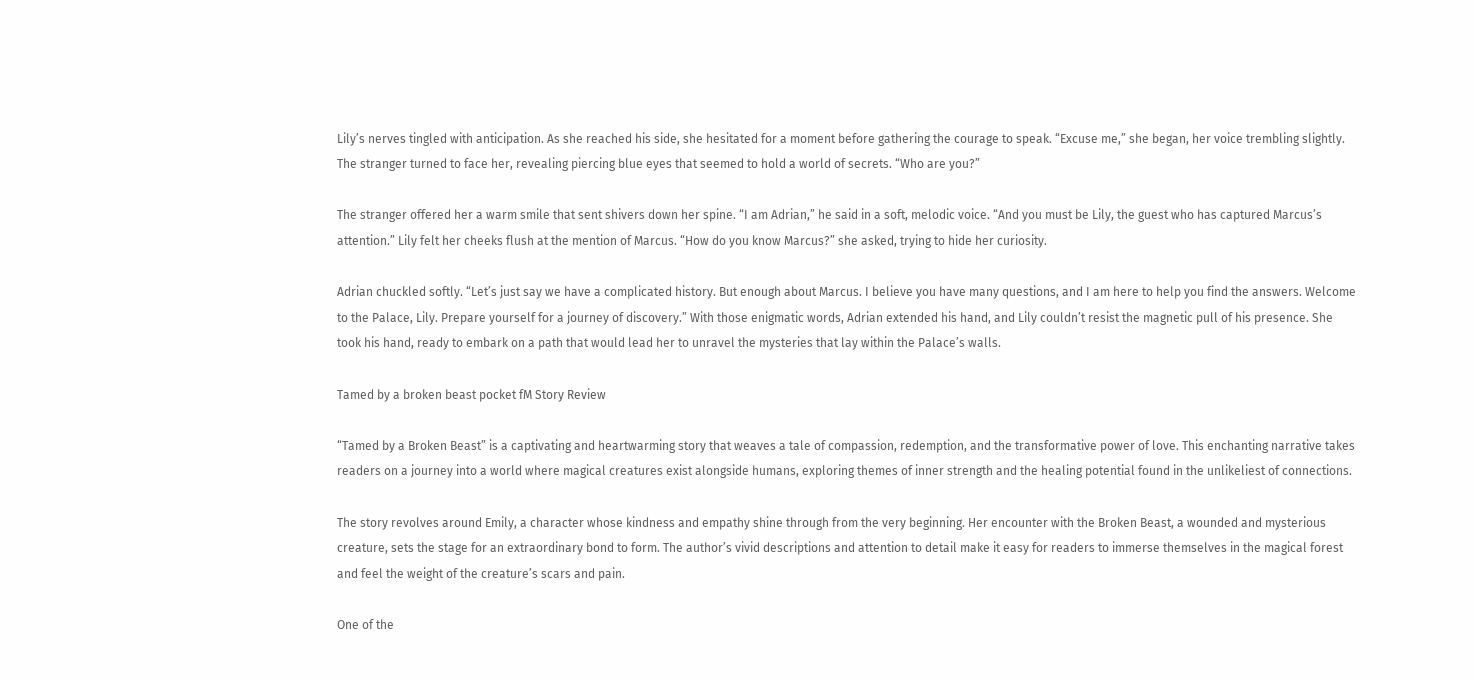Lily’s nerves tingled with anticipation. As she reached his side, she hesitated for a moment before gathering the courage to speak. “Excuse me,” she began, her voice trembling slightly. The stranger turned to face her, revealing piercing blue eyes that seemed to hold a world of secrets. “Who are you?”

The stranger offered her a warm smile that sent shivers down her spine. “I am Adrian,” he said in a soft, melodic voice. “And you must be Lily, the guest who has captured Marcus’s attention.” Lily felt her cheeks flush at the mention of Marcus. “How do you know Marcus?” she asked, trying to hide her curiosity.

Adrian chuckled softly. “Let’s just say we have a complicated history. But enough about Marcus. I believe you have many questions, and I am here to help you find the answers. Welcome to the Palace, Lily. Prepare yourself for a journey of discovery.” With those enigmatic words, Adrian extended his hand, and Lily couldn’t resist the magnetic pull of his presence. She took his hand, ready to embark on a path that would lead her to unravel the mysteries that lay within the Palace’s walls.

Tamed by a broken beast pocket fM Story Review

“Tamed by a Broken Beast” is a captivating and heartwarming story that weaves a tale of compassion, redemption, and the transformative power of love. This enchanting narrative takes readers on a journey into a world where magical creatures exist alongside humans, exploring themes of inner strength and the healing potential found in the unlikeliest of connections.

The story revolves around Emily, a character whose kindness and empathy shine through from the very beginning. Her encounter with the Broken Beast, a wounded and mysterious creature, sets the stage for an extraordinary bond to form. The author’s vivid descriptions and attention to detail make it easy for readers to immerse themselves in the magical forest and feel the weight of the creature’s scars and pain.

One of the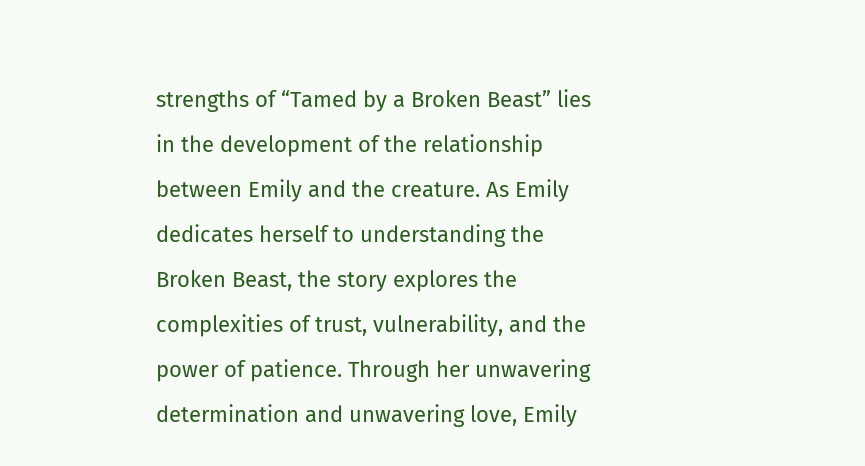strengths of “Tamed by a Broken Beast” lies in the development of the relationship between Emily and the creature. As Emily dedicates herself to understanding the Broken Beast, the story explores the complexities of trust, vulnerability, and the power of patience. Through her unwavering determination and unwavering love, Emily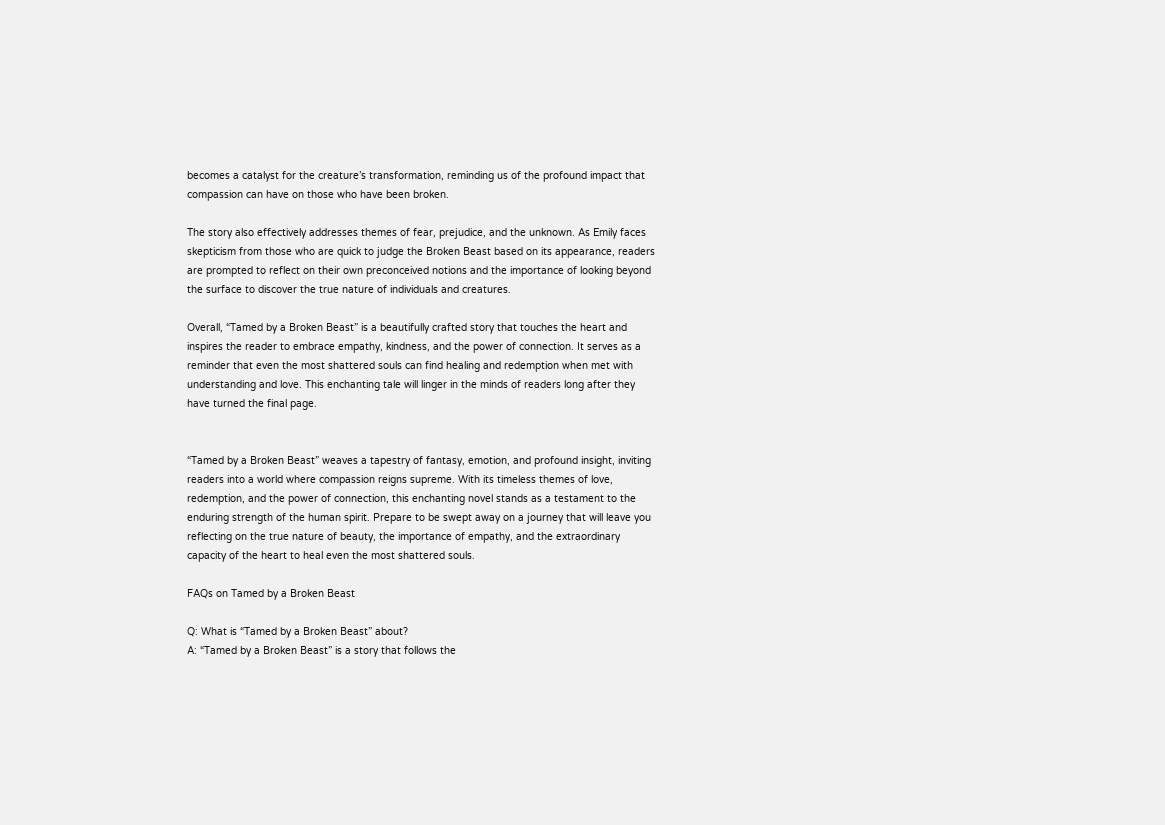becomes a catalyst for the creature’s transformation, reminding us of the profound impact that compassion can have on those who have been broken.

The story also effectively addresses themes of fear, prejudice, and the unknown. As Emily faces skepticism from those who are quick to judge the Broken Beast based on its appearance, readers are prompted to reflect on their own preconceived notions and the importance of looking beyond the surface to discover the true nature of individuals and creatures.

Overall, “Tamed by a Broken Beast” is a beautifully crafted story that touches the heart and inspires the reader to embrace empathy, kindness, and the power of connection. It serves as a reminder that even the most shattered souls can find healing and redemption when met with understanding and love. This enchanting tale will linger in the minds of readers long after they have turned the final page.


“Tamed by a Broken Beast” weaves a tapestry of fantasy, emotion, and profound insight, inviting readers into a world where compassion reigns supreme. With its timeless themes of love, redemption, and the power of connection, this enchanting novel stands as a testament to the enduring strength of the human spirit. Prepare to be swept away on a journey that will leave you reflecting on the true nature of beauty, the importance of empathy, and the extraordinary capacity of the heart to heal even the most shattered souls.

FAQs on Tamed by a Broken Beast

Q: What is “Tamed by a Broken Beast” about?
A: “Tamed by a Broken Beast” is a story that follows the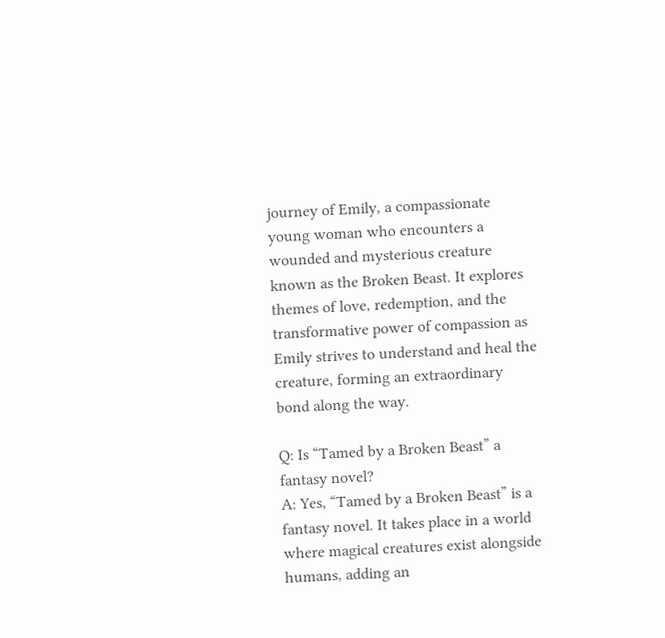journey of Emily, a compassionate young woman who encounters a wounded and mysterious creature known as the Broken Beast. It explores themes of love, redemption, and the transformative power of compassion as Emily strives to understand and heal the creature, forming an extraordinary bond along the way.

Q: Is “Tamed by a Broken Beast” a fantasy novel?
A: Yes, “Tamed by a Broken Beast” is a fantasy novel. It takes place in a world where magical creatures exist alongside humans, adding an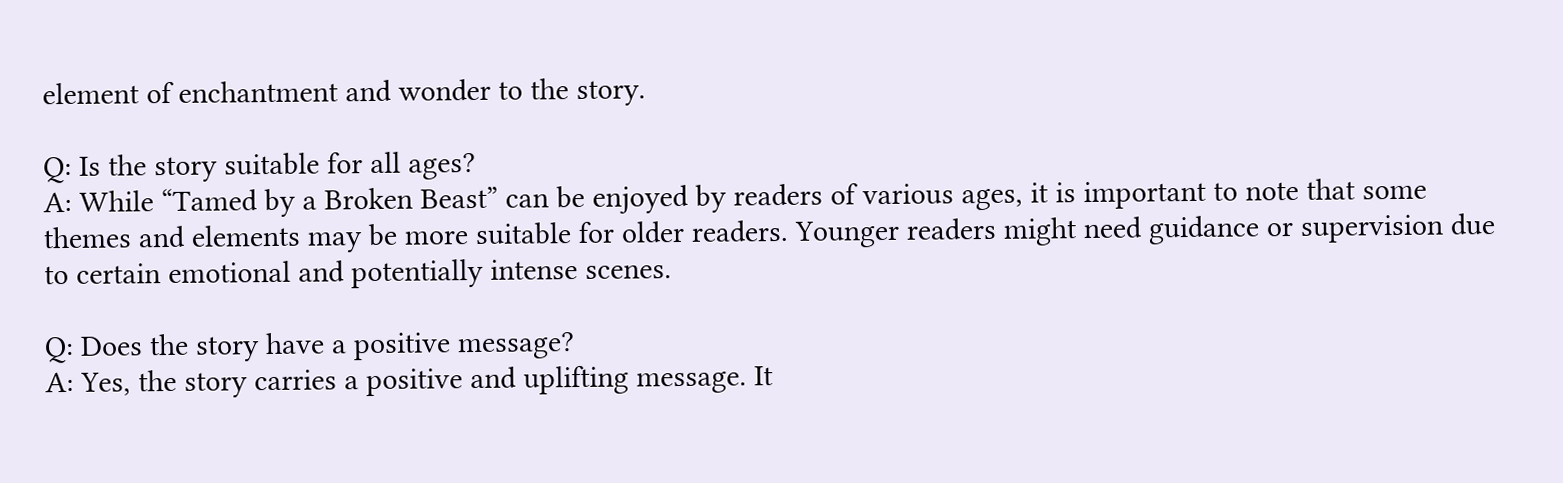element of enchantment and wonder to the story.

Q: Is the story suitable for all ages?
A: While “Tamed by a Broken Beast” can be enjoyed by readers of various ages, it is important to note that some themes and elements may be more suitable for older readers. Younger readers might need guidance or supervision due to certain emotional and potentially intense scenes.

Q: Does the story have a positive message?
A: Yes, the story carries a positive and uplifting message. It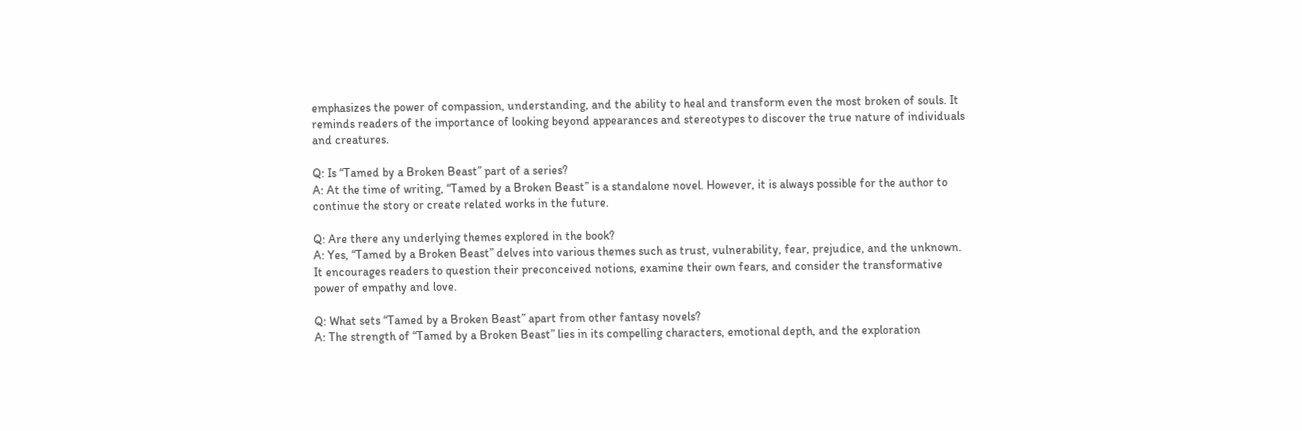emphasizes the power of compassion, understanding, and the ability to heal and transform even the most broken of souls. It reminds readers of the importance of looking beyond appearances and stereotypes to discover the true nature of individuals and creatures.

Q: Is “Tamed by a Broken Beast” part of a series?
A: At the time of writing, “Tamed by a Broken Beast” is a standalone novel. However, it is always possible for the author to continue the story or create related works in the future.

Q: Are there any underlying themes explored in the book?
A: Yes, “Tamed by a Broken Beast” delves into various themes such as trust, vulnerability, fear, prejudice, and the unknown. It encourages readers to question their preconceived notions, examine their own fears, and consider the transformative power of empathy and love.

Q: What sets “Tamed by a Broken Beast” apart from other fantasy novels?
A: The strength of “Tamed by a Broken Beast” lies in its compelling characters, emotional depth, and the exploration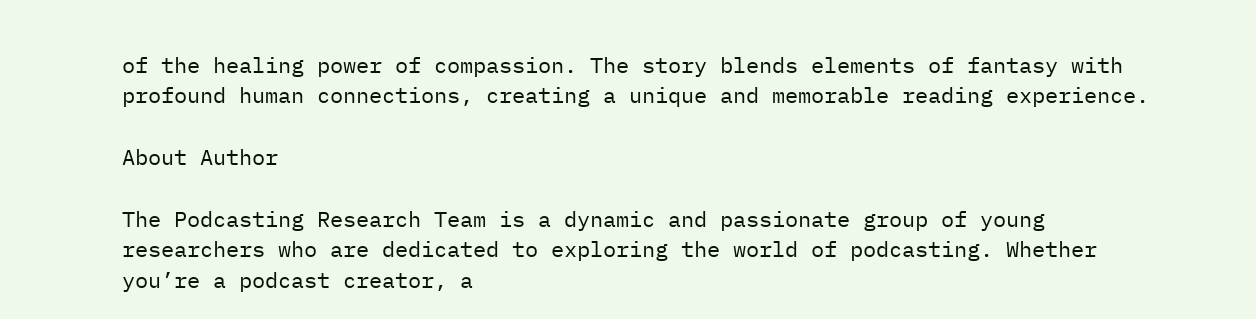of the healing power of compassion. The story blends elements of fantasy with profound human connections, creating a unique and memorable reading experience.

About Author

The Podcasting Research Team is a dynamic and passionate group of young researchers who are dedicated to exploring the world of podcasting. Whether you’re a podcast creator, a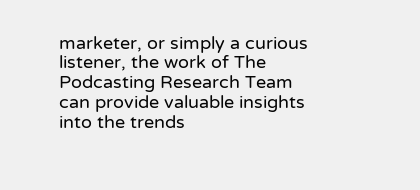marketer, or simply a curious listener, the work of The Podcasting Research Team can provide valuable insights into the trends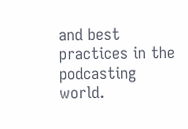and best practices in the podcasting world.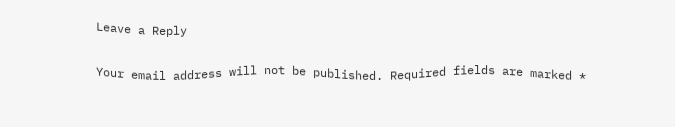Leave a Reply

Your email address will not be published. Required fields are marked *